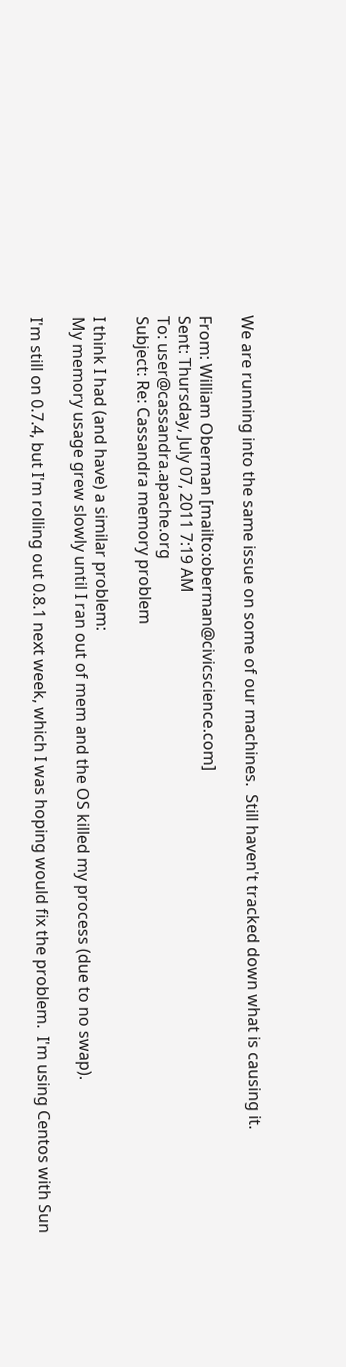We are running into the same issue on some of our machines.  Still haven't tracked down what is causing it.

From: William Oberman [mailto:oberman@civicscience.com]
Sent: Thursday, July 07, 2011 7:19 AM
To: user@cassandra.apache.org
Subject: Re: Cassandra memory problem

I think I had (and have) a similar problem:
My memory usage grew slowly until I ran out of mem and the OS killed my process (due to no swap).

I'm still on 0.7.4, but I'm rolling out 0.8.1 next week, which I was hoping would fix the problem.  I'm using Centos with Sun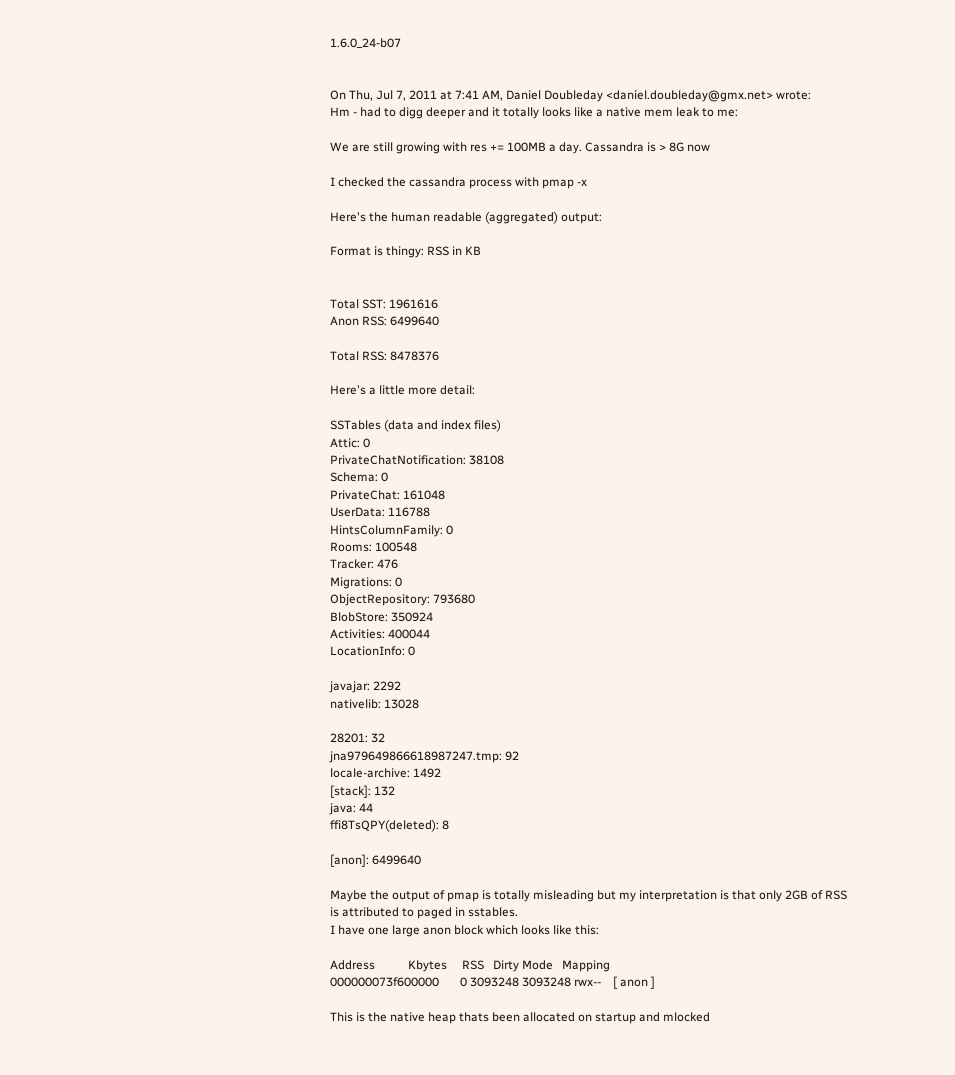1.6.0_24-b07


On Thu, Jul 7, 2011 at 7:41 AM, Daniel Doubleday <daniel.doubleday@gmx.net> wrote:
Hm - had to digg deeper and it totally looks like a native mem leak to me:

We are still growing with res += 100MB a day. Cassandra is > 8G now

I checked the cassandra process with pmap -x

Here's the human readable (aggregated) output:

Format is thingy: RSS in KB


Total SST: 1961616
Anon RSS: 6499640

Total RSS: 8478376

Here's a little more detail:

SSTables (data and index files)
Attic: 0
PrivateChatNotification: 38108
Schema: 0
PrivateChat: 161048
UserData: 116788
HintsColumnFamily: 0
Rooms: 100548
Tracker: 476
Migrations: 0
ObjectRepository: 793680
BlobStore: 350924
Activities: 400044
LocationInfo: 0

javajar: 2292
nativelib: 13028

28201: 32
jna979649866618987247.tmp: 92
locale-archive: 1492
[stack]: 132
java: 44
ffi8TsQPY(deleted): 8

[anon]: 6499640

Maybe the output of pmap is totally misleading but my interpretation is that only 2GB of RSS is attributed to paged in sstables.
I have one large anon block which looks like this:

Address           Kbytes     RSS   Dirty Mode   Mapping
000000073f600000       0 3093248 3093248 rwx--    [ anon ]

This is the native heap thats been allocated on startup and mlocked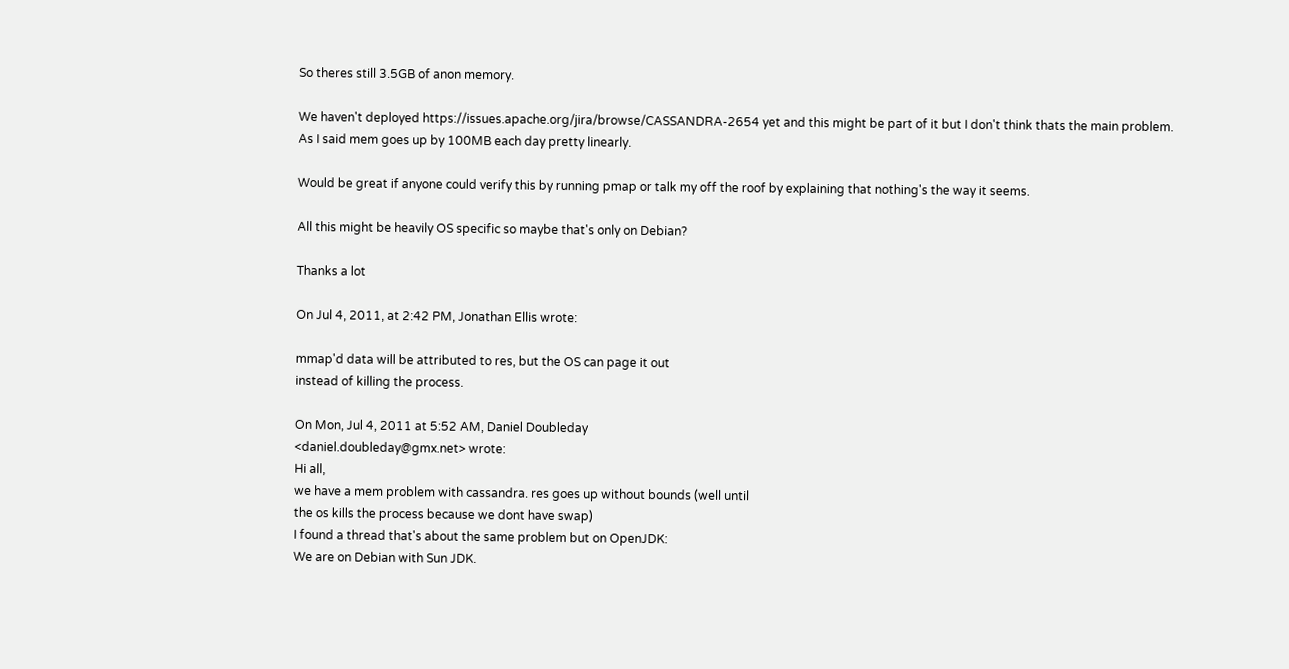So theres still 3.5GB of anon memory.

We haven't deployed https://issues.apache.org/jira/browse/CASSANDRA-2654 yet and this might be part of it but I don't think thats the main problem.
As I said mem goes up by 100MB each day pretty linearly.

Would be great if anyone could verify this by running pmap or talk my off the roof by explaining that nothing's the way it seems.

All this might be heavily OS specific so maybe that's only on Debian?

Thanks a lot

On Jul 4, 2011, at 2:42 PM, Jonathan Ellis wrote:

mmap'd data will be attributed to res, but the OS can page it out
instead of killing the process.

On Mon, Jul 4, 2011 at 5:52 AM, Daniel Doubleday
<daniel.doubleday@gmx.net> wrote:
Hi all,
we have a mem problem with cassandra. res goes up without bounds (well until
the os kills the process because we dont have swap)
I found a thread that's about the same problem but on OpenJDK:
We are on Debian with Sun JDK.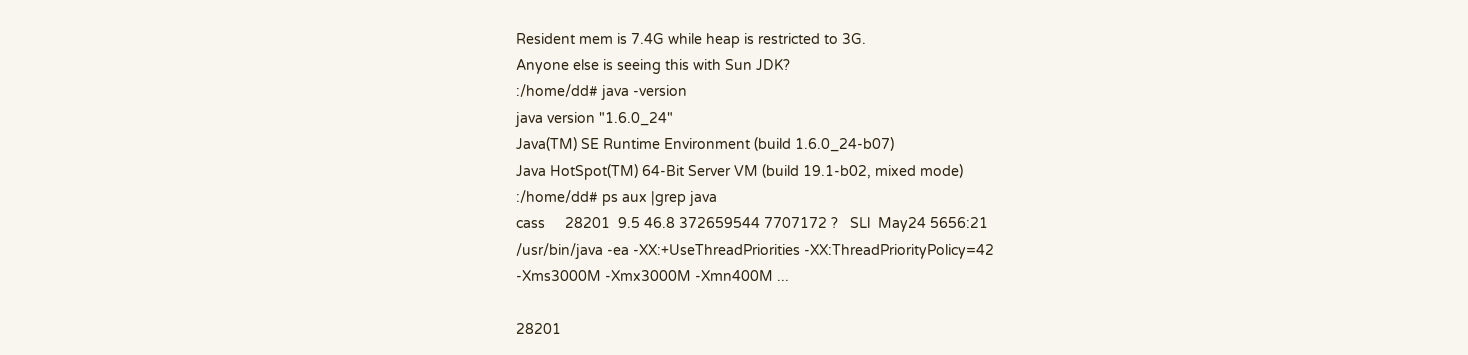Resident mem is 7.4G while heap is restricted to 3G.
Anyone else is seeing this with Sun JDK?
:/home/dd# java -version
java version "1.6.0_24"
Java(TM) SE Runtime Environment (build 1.6.0_24-b07)
Java HotSpot(TM) 64-Bit Server VM (build 19.1-b02, mixed mode)
:/home/dd# ps aux |grep java
cass     28201  9.5 46.8 372659544 7707172 ?   SLl  May24 5656:21
/usr/bin/java -ea -XX:+UseThreadPriorities -XX:ThreadPriorityPolicy=42
-Xms3000M -Xmx3000M -Xmn400M ...

28201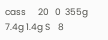cass      20   0  355g 7.4g 1.4g S    8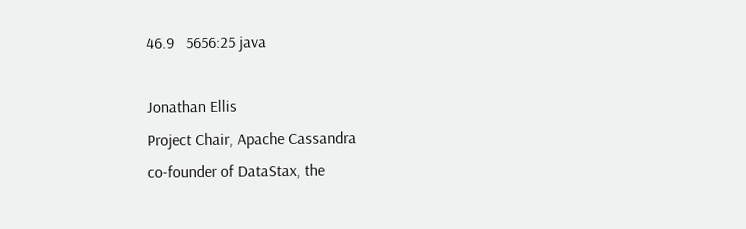46.9   5656:25 java

Jonathan Ellis
Project Chair, Apache Cassandra
co-founder of DataStax, the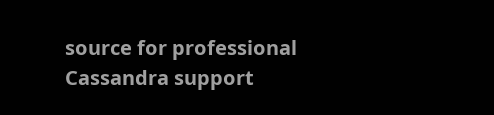source for professional Cassandra support